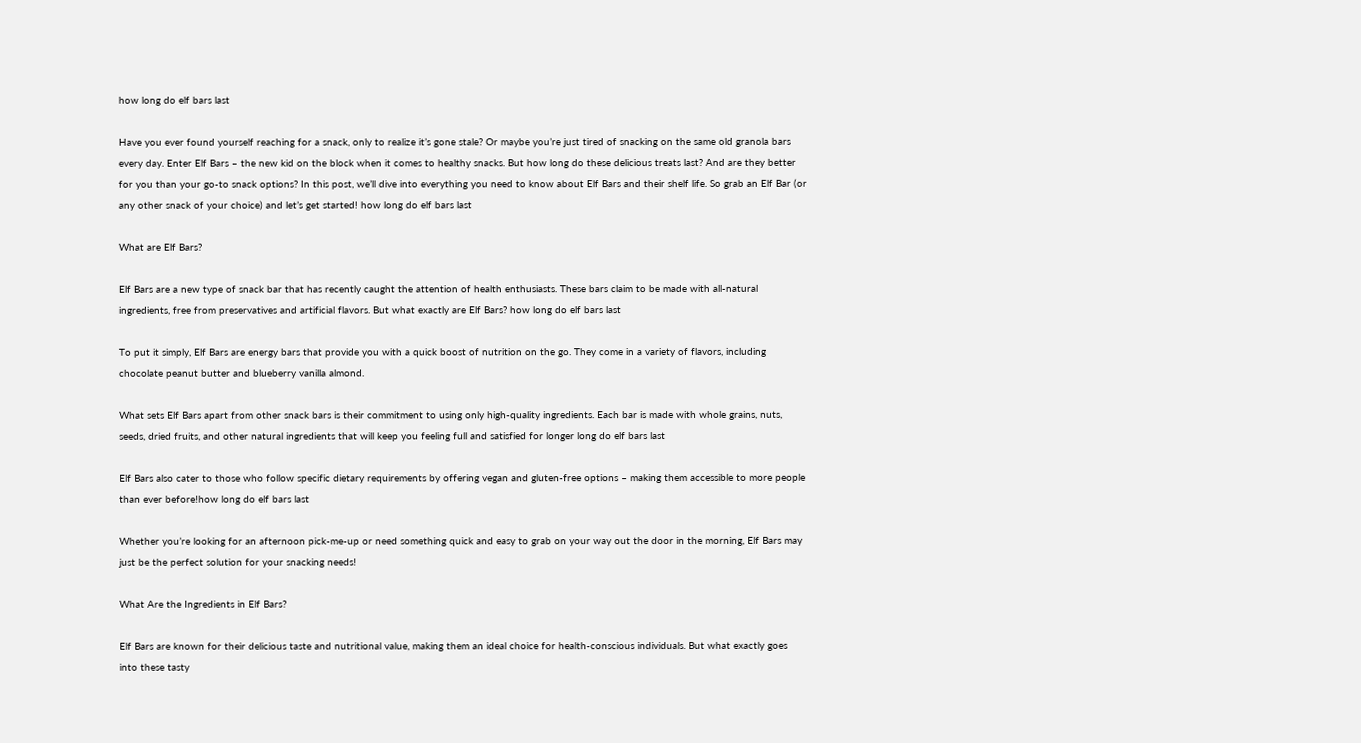how long do elf bars last

Have you ever found yourself reaching for a snack, only to realize it’s gone stale? Or maybe you’re just tired of snacking on the same old granola bars every day. Enter Elf Bars – the new kid on the block when it comes to healthy snacks. But how long do these delicious treats last? And are they better for you than your go-to snack options? In this post, we’ll dive into everything you need to know about Elf Bars and their shelf life. So grab an Elf Bar (or any other snack of your choice) and let’s get started! how long do elf bars last

What are Elf Bars?

Elf Bars are a new type of snack bar that has recently caught the attention of health enthusiasts. These bars claim to be made with all-natural ingredients, free from preservatives and artificial flavors. But what exactly are Elf Bars? how long do elf bars last

To put it simply, Elf Bars are energy bars that provide you with a quick boost of nutrition on the go. They come in a variety of flavors, including chocolate peanut butter and blueberry vanilla almond.

What sets Elf Bars apart from other snack bars is their commitment to using only high-quality ingredients. Each bar is made with whole grains, nuts, seeds, dried fruits, and other natural ingredients that will keep you feeling full and satisfied for longer long do elf bars last

Elf Bars also cater to those who follow specific dietary requirements by offering vegan and gluten-free options – making them accessible to more people than ever before!how long do elf bars last

Whether you’re looking for an afternoon pick-me-up or need something quick and easy to grab on your way out the door in the morning, Elf Bars may just be the perfect solution for your snacking needs!

What Are the Ingredients in Elf Bars?

Elf Bars are known for their delicious taste and nutritional value, making them an ideal choice for health-conscious individuals. But what exactly goes into these tasty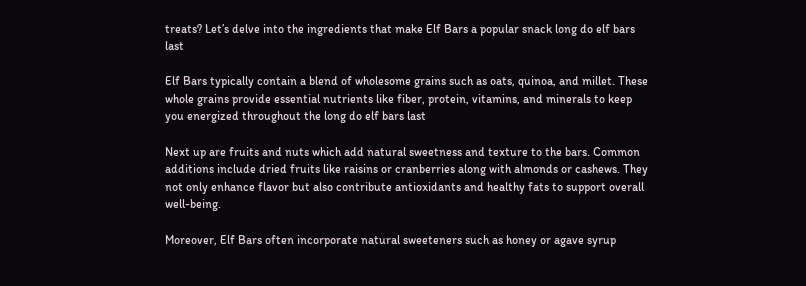treats? Let’s delve into the ingredients that make Elf Bars a popular snack long do elf bars last

Elf Bars typically contain a blend of wholesome grains such as oats, quinoa, and millet. These whole grains provide essential nutrients like fiber, protein, vitamins, and minerals to keep you energized throughout the long do elf bars last

Next up are fruits and nuts which add natural sweetness and texture to the bars. Common additions include dried fruits like raisins or cranberries along with almonds or cashews. They not only enhance flavor but also contribute antioxidants and healthy fats to support overall well-being.

Moreover, Elf Bars often incorporate natural sweeteners such as honey or agave syrup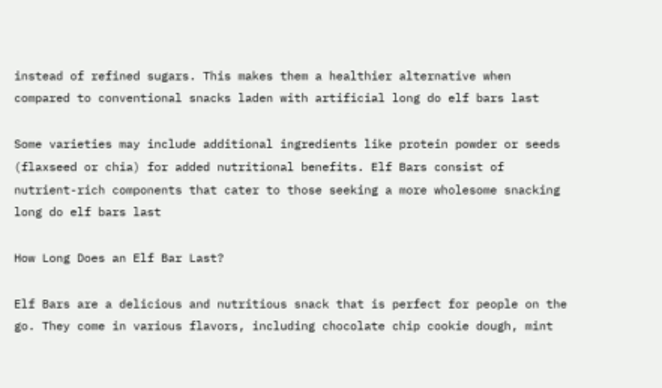instead of refined sugars. This makes them a healthier alternative when compared to conventional snacks laden with artificial long do elf bars last

Some varieties may include additional ingredients like protein powder or seeds (flaxseed or chia) for added nutritional benefits. Elf Bars consist of nutrient-rich components that cater to those seeking a more wholesome snacking long do elf bars last

How Long Does an Elf Bar Last?

Elf Bars are a delicious and nutritious snack that is perfect for people on the go. They come in various flavors, including chocolate chip cookie dough, mint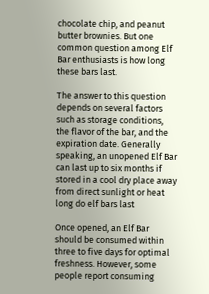chocolate chip, and peanut butter brownies. But one common question among Elf Bar enthusiasts is how long these bars last.

The answer to this question depends on several factors such as storage conditions, the flavor of the bar, and the expiration date. Generally speaking, an unopened Elf Bar can last up to six months if stored in a cool dry place away from direct sunlight or heat long do elf bars last

Once opened, an Elf Bar should be consumed within three to five days for optimal freshness. However, some people report consuming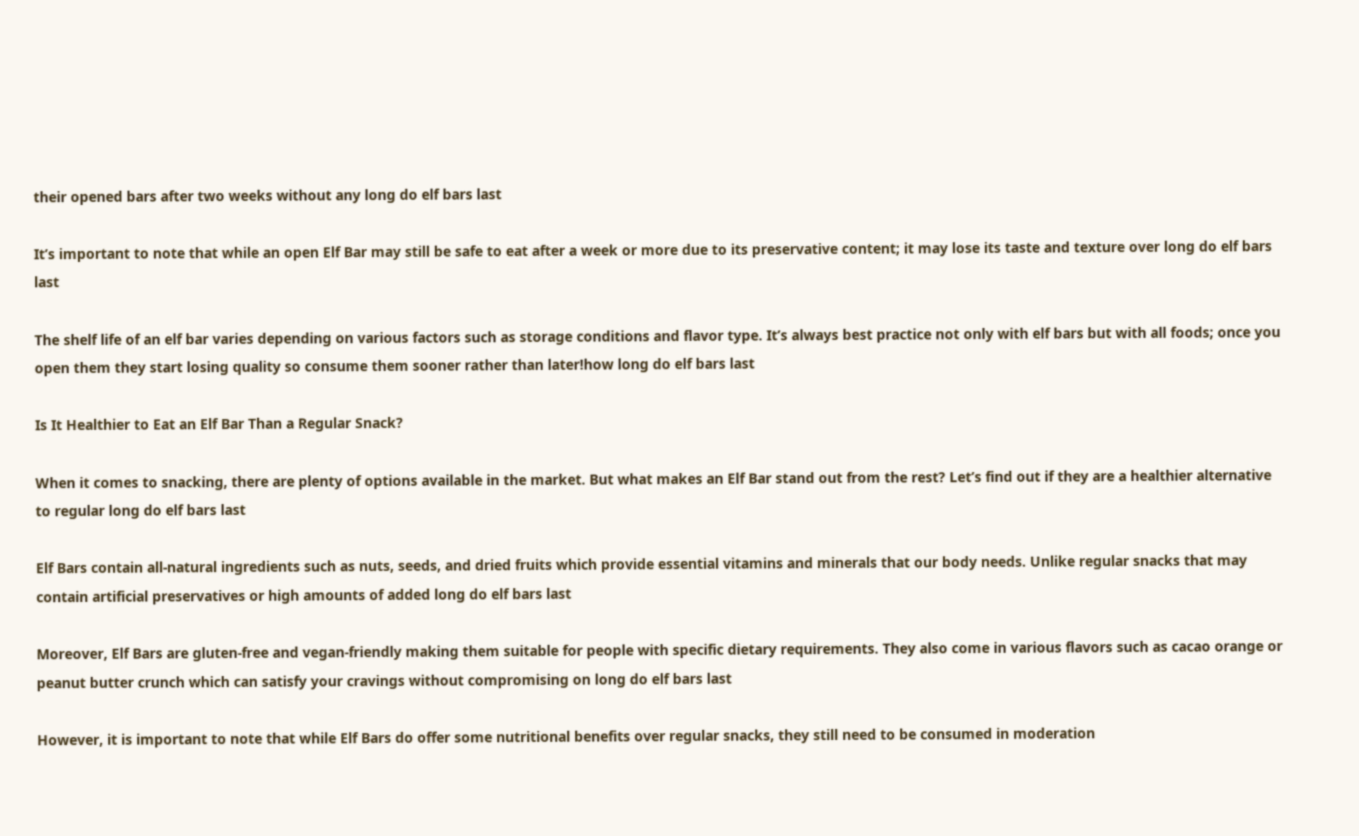their opened bars after two weeks without any long do elf bars last

It’s important to note that while an open Elf Bar may still be safe to eat after a week or more due to its preservative content; it may lose its taste and texture over long do elf bars last

The shelf life of an elf bar varies depending on various factors such as storage conditions and flavor type. It’s always best practice not only with elf bars but with all foods; once you open them they start losing quality so consume them sooner rather than later!how long do elf bars last

Is It Healthier to Eat an Elf Bar Than a Regular Snack?

When it comes to snacking, there are plenty of options available in the market. But what makes an Elf Bar stand out from the rest? Let’s find out if they are a healthier alternative to regular long do elf bars last

Elf Bars contain all-natural ingredients such as nuts, seeds, and dried fruits which provide essential vitamins and minerals that our body needs. Unlike regular snacks that may contain artificial preservatives or high amounts of added long do elf bars last

Moreover, Elf Bars are gluten-free and vegan-friendly making them suitable for people with specific dietary requirements. They also come in various flavors such as cacao orange or peanut butter crunch which can satisfy your cravings without compromising on long do elf bars last

However, it is important to note that while Elf Bars do offer some nutritional benefits over regular snacks, they still need to be consumed in moderation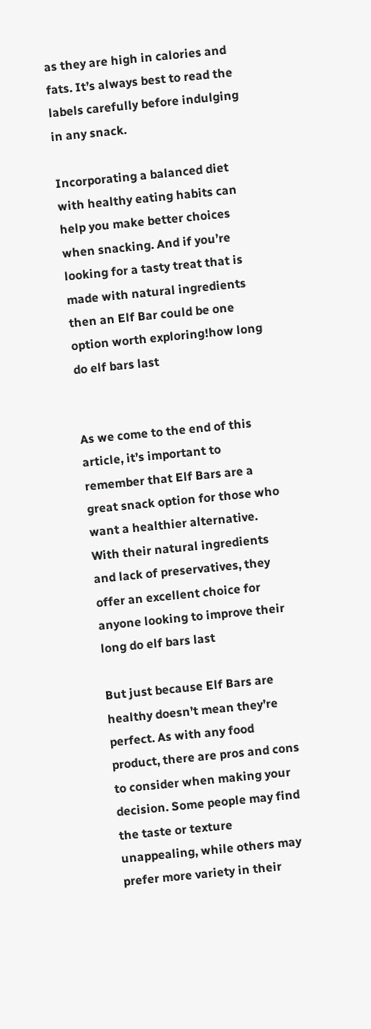as they are high in calories and fats. It’s always best to read the labels carefully before indulging in any snack.

Incorporating a balanced diet with healthy eating habits can help you make better choices when snacking. And if you’re looking for a tasty treat that is made with natural ingredients then an Elf Bar could be one option worth exploring!how long do elf bars last


As we come to the end of this article, it’s important to remember that Elf Bars are a great snack option for those who want a healthier alternative. With their natural ingredients and lack of preservatives, they offer an excellent choice for anyone looking to improve their long do elf bars last

But just because Elf Bars are healthy doesn’t mean they’re perfect. As with any food product, there are pros and cons to consider when making your decision. Some people may find the taste or texture unappealing, while others may prefer more variety in their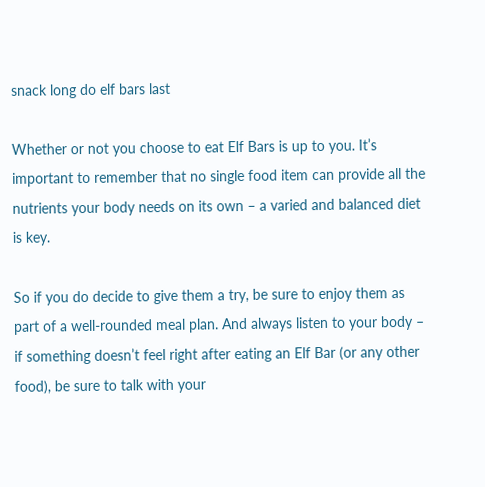snack long do elf bars last

Whether or not you choose to eat Elf Bars is up to you. It’s important to remember that no single food item can provide all the nutrients your body needs on its own – a varied and balanced diet is key.

So if you do decide to give them a try, be sure to enjoy them as part of a well-rounded meal plan. And always listen to your body – if something doesn’t feel right after eating an Elf Bar (or any other food), be sure to talk with your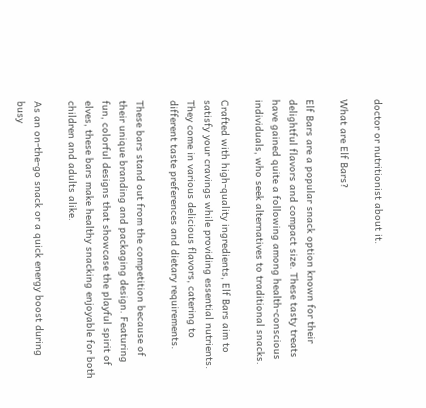doctor or nutritionist about it.

What are Elf Bars?

Elf Bars are a popular snack option known for their delightful flavors and compact size. These tasty treats have gained quite a following among health-conscious individuals, who seek alternatives to traditional snacks.

Crafted with high-quality ingredients, Elf Bars aim to satisfy your cravings while providing essential nutrients. They come in various delicious flavors, catering to different taste preferences and dietary requirements.

These bars stand out from the competition because of their unique branding and packaging design. Featuring fun, colorful designs that showcase the playful spirit of elves, these bars make healthy snacking enjoyable for both children and adults alike.

As an on-the-go snack or a quick energy boost during busy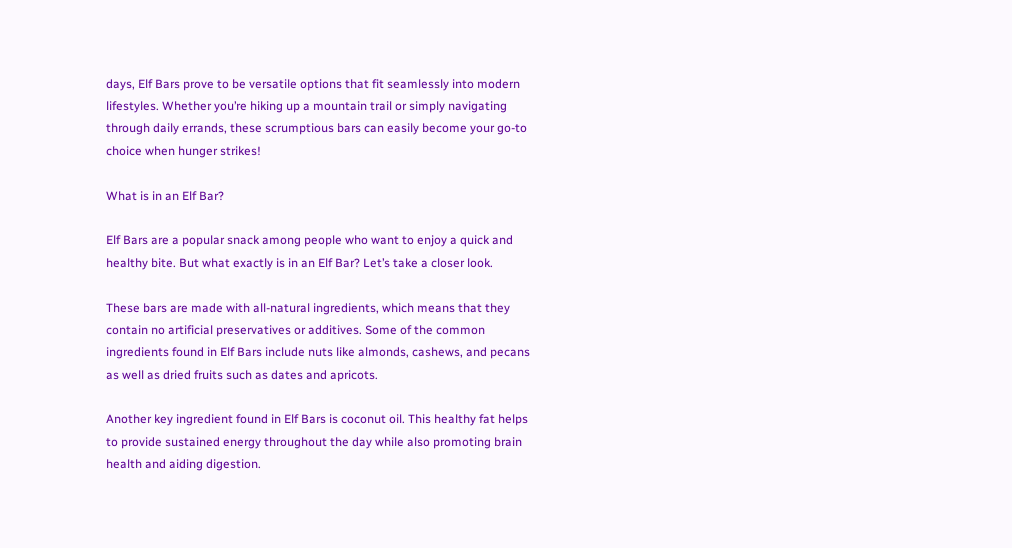days, Elf Bars prove to be versatile options that fit seamlessly into modern lifestyles. Whether you’re hiking up a mountain trail or simply navigating through daily errands, these scrumptious bars can easily become your go-to choice when hunger strikes!

What is in an Elf Bar?

Elf Bars are a popular snack among people who want to enjoy a quick and healthy bite. But what exactly is in an Elf Bar? Let’s take a closer look.

These bars are made with all-natural ingredients, which means that they contain no artificial preservatives or additives. Some of the common ingredients found in Elf Bars include nuts like almonds, cashews, and pecans as well as dried fruits such as dates and apricots.

Another key ingredient found in Elf Bars is coconut oil. This healthy fat helps to provide sustained energy throughout the day while also promoting brain health and aiding digestion.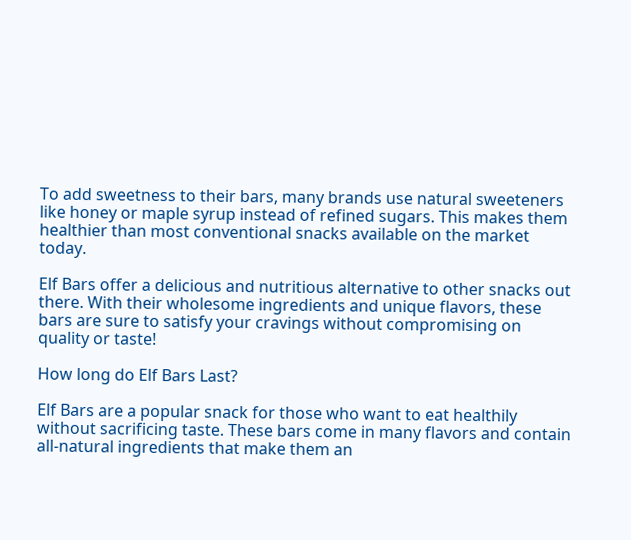To add sweetness to their bars, many brands use natural sweeteners like honey or maple syrup instead of refined sugars. This makes them healthier than most conventional snacks available on the market today.

Elf Bars offer a delicious and nutritious alternative to other snacks out there. With their wholesome ingredients and unique flavors, these bars are sure to satisfy your cravings without compromising on quality or taste!

How long do Elf Bars Last?

Elf Bars are a popular snack for those who want to eat healthily without sacrificing taste. These bars come in many flavors and contain all-natural ingredients that make them an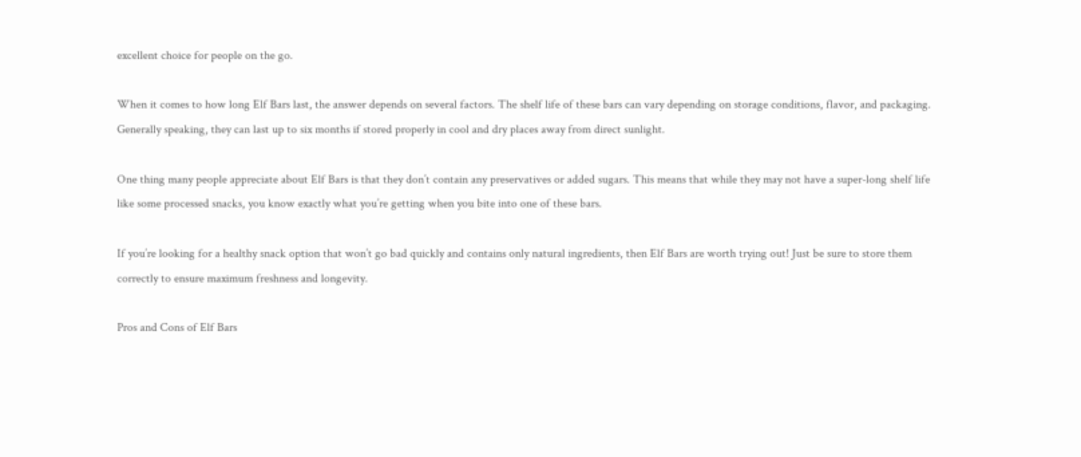excellent choice for people on the go.

When it comes to how long Elf Bars last, the answer depends on several factors. The shelf life of these bars can vary depending on storage conditions, flavor, and packaging. Generally speaking, they can last up to six months if stored properly in cool and dry places away from direct sunlight.

One thing many people appreciate about Elf Bars is that they don’t contain any preservatives or added sugars. This means that while they may not have a super-long shelf life like some processed snacks, you know exactly what you’re getting when you bite into one of these bars.

If you’re looking for a healthy snack option that won’t go bad quickly and contains only natural ingredients, then Elf Bars are worth trying out! Just be sure to store them correctly to ensure maximum freshness and longevity.

Pros and Cons of Elf Bars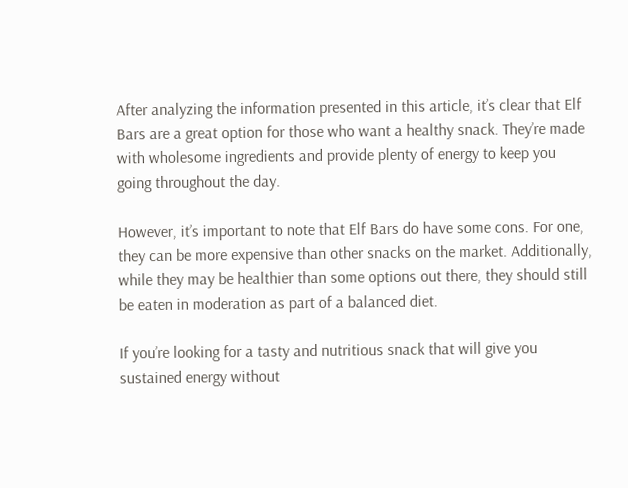After analyzing the information presented in this article, it’s clear that Elf Bars are a great option for those who want a healthy snack. They’re made with wholesome ingredients and provide plenty of energy to keep you going throughout the day.

However, it’s important to note that Elf Bars do have some cons. For one, they can be more expensive than other snacks on the market. Additionally, while they may be healthier than some options out there, they should still be eaten in moderation as part of a balanced diet.

If you’re looking for a tasty and nutritious snack that will give you sustained energy without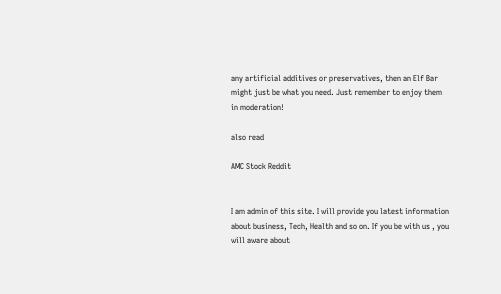any artificial additives or preservatives, then an Elf Bar might just be what you need. Just remember to enjoy them in moderation!

also read

AMC Stock Reddit


I am admin of this site. I will provide you latest information about business, Tech, Health and so on. If you be with us , you will aware about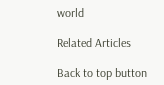world

Related Articles

Back to top button